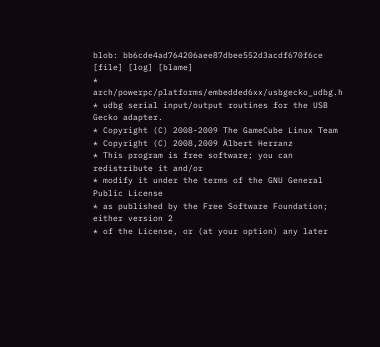blob: bb6cde4ad764206aee87dbee552d3acdf670f6ce [file] [log] [blame]
* arch/powerpc/platforms/embedded6xx/usbgecko_udbg.h
* udbg serial input/output routines for the USB Gecko adapter.
* Copyright (C) 2008-2009 The GameCube Linux Team
* Copyright (C) 2008,2009 Albert Herranz
* This program is free software; you can redistribute it and/or
* modify it under the terms of the GNU General Public License
* as published by the Free Software Foundation; either version 2
* of the License, or (at your option) any later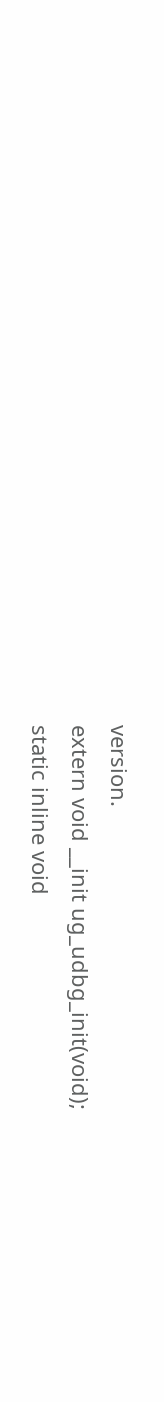version.
extern void __init ug_udbg_init(void);
static inline void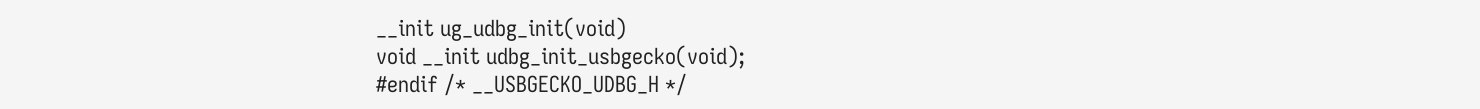__init ug_udbg_init(void)
void __init udbg_init_usbgecko(void);
#endif /* __USBGECKO_UDBG_H */